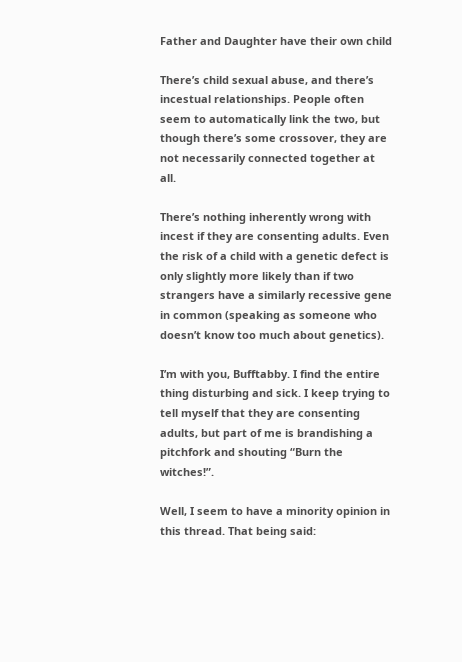Father and Daughter have their own child

There’s child sexual abuse, and there’s incestual relationships. People often seem to automatically link the two, but though there’s some crossover, they are not necessarily connected together at all.

There’s nothing inherently wrong with incest if they are consenting adults. Even the risk of a child with a genetic defect is only slightly more likely than if two strangers have a similarly recessive gene in common (speaking as someone who doesn’t know too much about genetics).

I’m with you, Bufftabby. I find the entire thing disturbing and sick. I keep trying to tell myself that they are consenting adults, but part of me is brandishing a pitchfork and shouting “Burn the witches!”.

Well, I seem to have a minority opinion in this thread. That being said: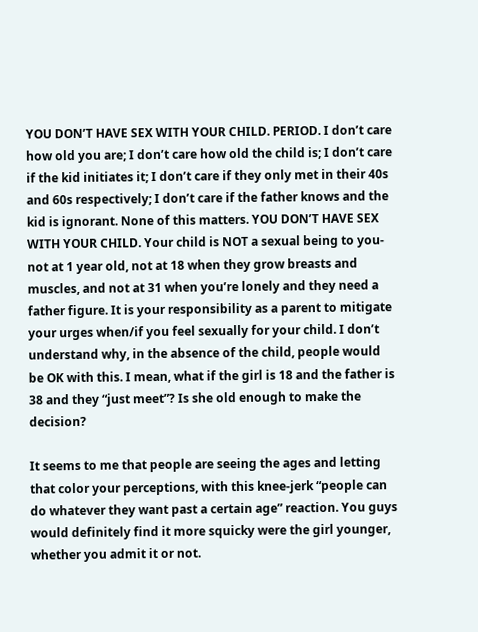YOU DON’T HAVE SEX WITH YOUR CHILD. PERIOD. I don’t care how old you are; I don’t care how old the child is; I don’t care if the kid initiates it; I don’t care if they only met in their 40s and 60s respectively; I don’t care if the father knows and the kid is ignorant. None of this matters. YOU DON’T HAVE SEX WITH YOUR CHILD. Your child is NOT a sexual being to you- not at 1 year old, not at 18 when they grow breasts and muscles, and not at 31 when you’re lonely and they need a father figure. It is your responsibility as a parent to mitigate your urges when/if you feel sexually for your child. I don’t understand why, in the absence of the child, people would be OK with this. I mean, what if the girl is 18 and the father is 38 and they “just meet”? Is she old enough to make the decision?

It seems to me that people are seeing the ages and letting that color your perceptions, with this knee-jerk “people can do whatever they want past a certain age” reaction. You guys would definitely find it more squicky were the girl younger, whether you admit it or not.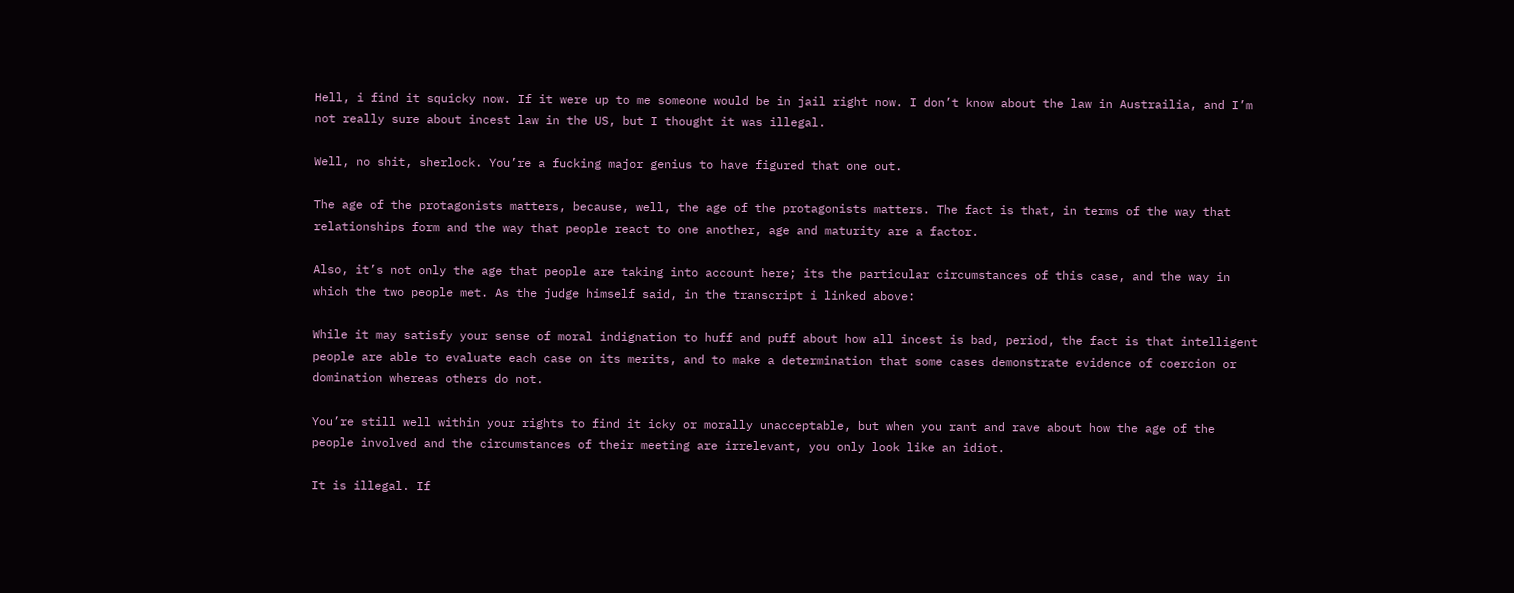Hell, i find it squicky now. If it were up to me someone would be in jail right now. I don’t know about the law in Austrailia, and I’m not really sure about incest law in the US, but I thought it was illegal.

Well, no shit, sherlock. You’re a fucking major genius to have figured that one out.

The age of the protagonists matters, because, well, the age of the protagonists matters. The fact is that, in terms of the way that relationships form and the way that people react to one another, age and maturity are a factor.

Also, it’s not only the age that people are taking into account here; its the particular circumstances of this case, and the way in which the two people met. As the judge himself said, in the transcript i linked above:

While it may satisfy your sense of moral indignation to huff and puff about how all incest is bad, period, the fact is that intelligent people are able to evaluate each case on its merits, and to make a determination that some cases demonstrate evidence of coercion or domination whereas others do not.

You’re still well within your rights to find it icky or morally unacceptable, but when you rant and rave about how the age of the people involved and the circumstances of their meeting are irrelevant, you only look like an idiot.

It is illegal. If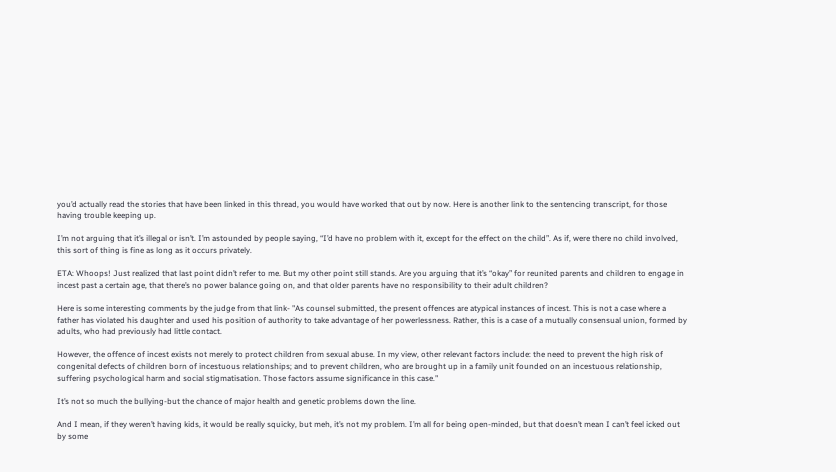you’d actually read the stories that have been linked in this thread, you would have worked that out by now. Here is another link to the sentencing transcript, for those having trouble keeping up.

I’m not arguing that it’s illegal or isn’t. I’m astounded by people saying, “I’d have no problem with it, except for the effect on the child”. As if, were there no child involved, this sort of thing is fine as long as it occurs privately.

ETA: Whoops! Just realized that last point didn’t refer to me. But my other point still stands. Are you arguing that it’s “okay” for reunited parents and children to engage in incest past a certain age, that there’s no power balance going on, and that older parents have no responsibility to their adult children?

Here is some interesting comments by the judge from that link- "As counsel submitted, the present offences are atypical instances of incest. This is not a case where a father has violated his daughter and used his position of authority to take advantage of her powerlessness. Rather, this is a case of a mutually consensual union, formed by adults, who had previously had little contact.

However, the offence of incest exists not merely to protect children from sexual abuse. In my view, other relevant factors include: the need to prevent the high risk of congenital defects of children born of incestuous relationships; and to prevent children, who are brought up in a family unit founded on an incestuous relationship, suffering psychological harm and social stigmatisation. Those factors assume significance in this case."

It’s not so much the bullying-but the chance of major health and genetic problems down the line.

And I mean, if they weren’t having kids, it would be really squicky, but meh, it’s not my problem. I’m all for being open-minded, but that doesn’t mean I can’t feel icked out by some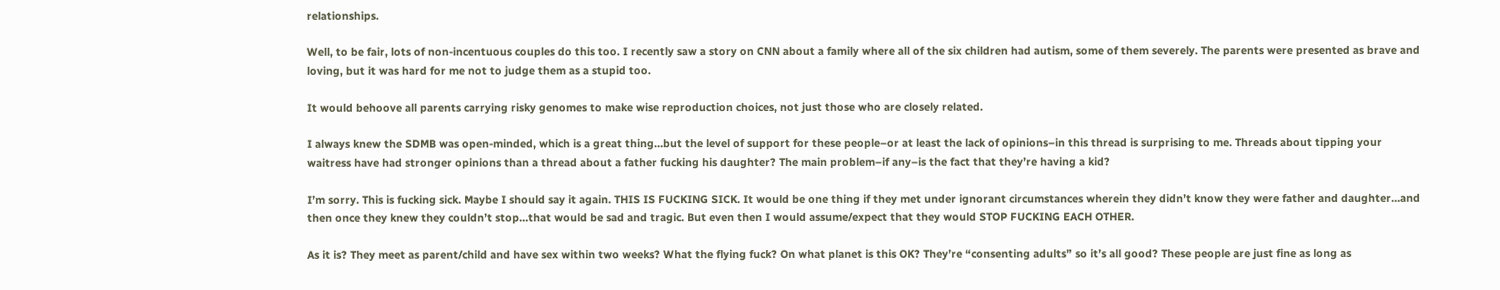relationships.

Well, to be fair, lots of non-incentuous couples do this too. I recently saw a story on CNN about a family where all of the six children had autism, some of them severely. The parents were presented as brave and loving, but it was hard for me not to judge them as a stupid too.

It would behoove all parents carrying risky genomes to make wise reproduction choices, not just those who are closely related.

I always knew the SDMB was open-minded, which is a great thing…but the level of support for these people–or at least the lack of opinions–in this thread is surprising to me. Threads about tipping your waitress have had stronger opinions than a thread about a father fucking his daughter? The main problem–if any–is the fact that they’re having a kid?

I’m sorry. This is fucking sick. Maybe I should say it again. THIS IS FUCKING SICK. It would be one thing if they met under ignorant circumstances wherein they didn’t know they were father and daughter…and then once they knew they couldn’t stop…that would be sad and tragic. But even then I would assume/expect that they would STOP FUCKING EACH OTHER.

As it is? They meet as parent/child and have sex within two weeks? What the flying fuck? On what planet is this OK? They’re “consenting adults” so it’s all good? These people are just fine as long as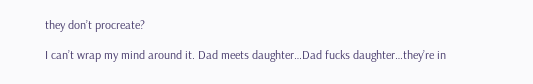they don’t procreate?

I can’t wrap my mind around it. Dad meets daughter…Dad fucks daughter…they’re in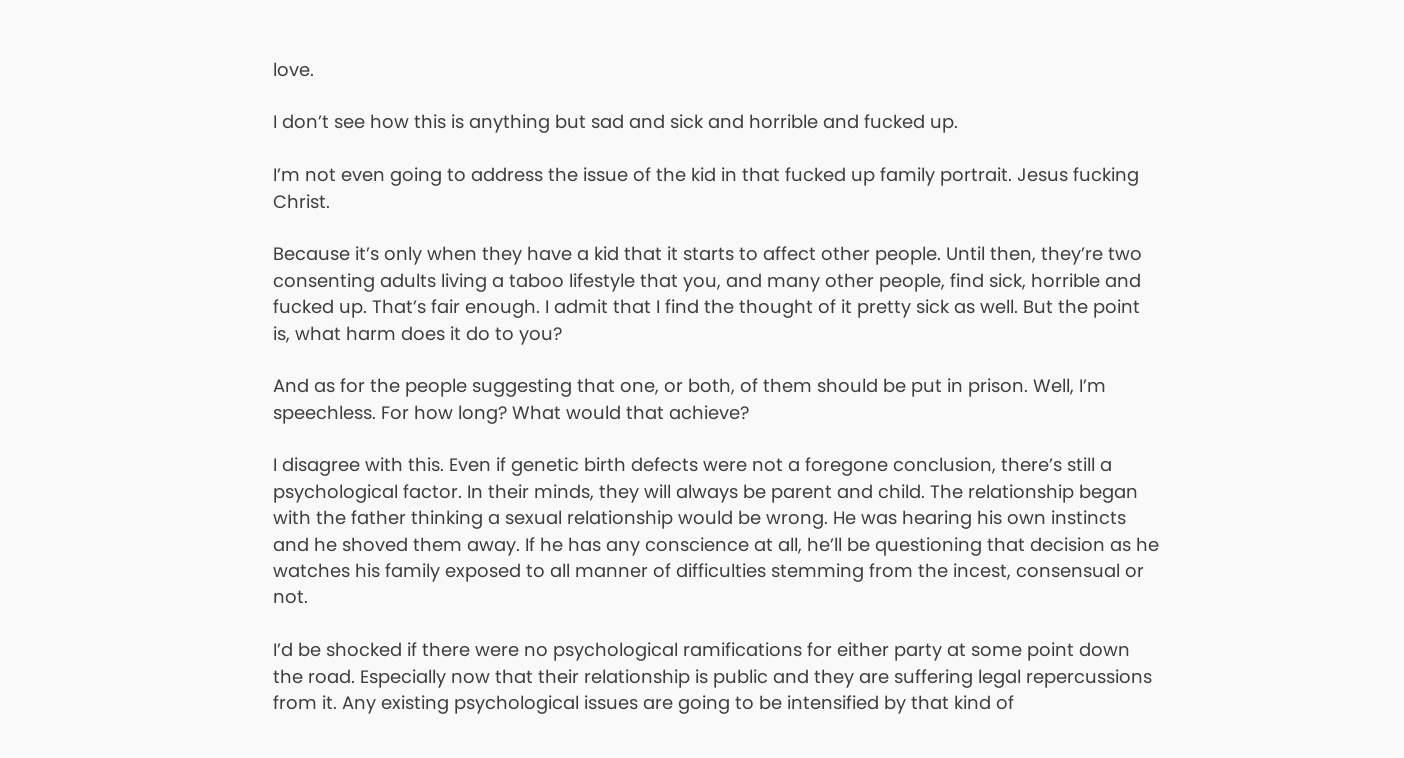love.

I don’t see how this is anything but sad and sick and horrible and fucked up.

I’m not even going to address the issue of the kid in that fucked up family portrait. Jesus fucking Christ.

Because it’s only when they have a kid that it starts to affect other people. Until then, they’re two consenting adults living a taboo lifestyle that you, and many other people, find sick, horrible and fucked up. That’s fair enough. I admit that I find the thought of it pretty sick as well. But the point is, what harm does it do to you?

And as for the people suggesting that one, or both, of them should be put in prison. Well, I’m speechless. For how long? What would that achieve?

I disagree with this. Even if genetic birth defects were not a foregone conclusion, there’s still a psychological factor. In their minds, they will always be parent and child. The relationship began with the father thinking a sexual relationship would be wrong. He was hearing his own instincts and he shoved them away. If he has any conscience at all, he’ll be questioning that decision as he watches his family exposed to all manner of difficulties stemming from the incest, consensual or not.

I’d be shocked if there were no psychological ramifications for either party at some point down the road. Especially now that their relationship is public and they are suffering legal repercussions from it. Any existing psychological issues are going to be intensified by that kind of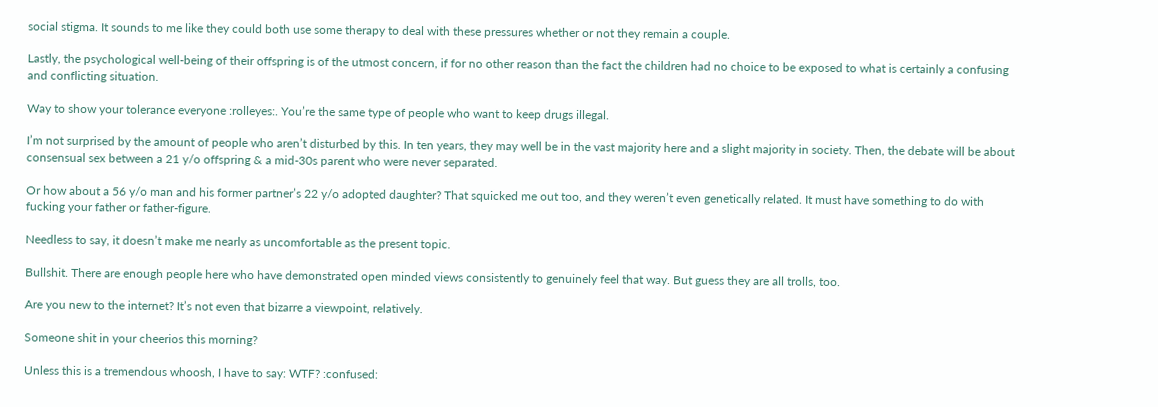social stigma. It sounds to me like they could both use some therapy to deal with these pressures whether or not they remain a couple.

Lastly, the psychological well-being of their offspring is of the utmost concern, if for no other reason than the fact the children had no choice to be exposed to what is certainly a confusing and conflicting situation.

Way to show your tolerance everyone :rolleyes:. You’re the same type of people who want to keep drugs illegal.

I’m not surprised by the amount of people who aren’t disturbed by this. In ten years, they may well be in the vast majority here and a slight majority in society. Then, the debate will be about consensual sex between a 21 y/o offspring & a mid-30s parent who were never separated.

Or how about a 56 y/o man and his former partner’s 22 y/o adopted daughter? That squicked me out too, and they weren’t even genetically related. It must have something to do with fucking your father or father-figure.

Needless to say, it doesn’t make me nearly as uncomfortable as the present topic.

Bullshit. There are enough people here who have demonstrated open minded views consistently to genuinely feel that way. But guess they are all trolls, too.

Are you new to the internet? It’s not even that bizarre a viewpoint, relatively.

Someone shit in your cheerios this morning?

Unless this is a tremendous whoosh, I have to say: WTF? :confused: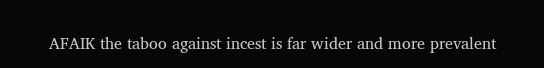AFAIK the taboo against incest is far wider and more prevalent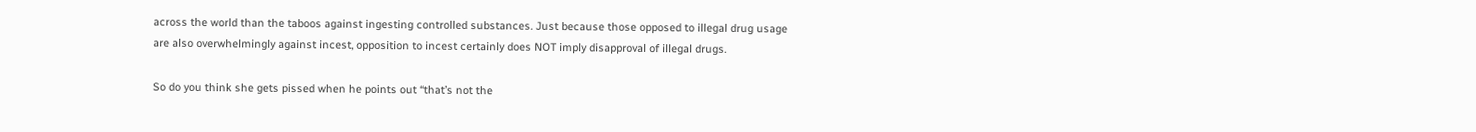across the world than the taboos against ingesting controlled substances. Just because those opposed to illegal drug usage are also overwhelmingly against incest, opposition to incest certainly does NOT imply disapproval of illegal drugs.

So do you think she gets pissed when he points out “that’s not the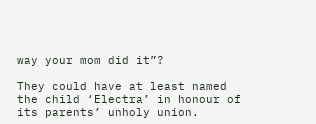way your mom did it”?

They could have at least named the child ‘Electra’ in honour of its parents’ unholy union.